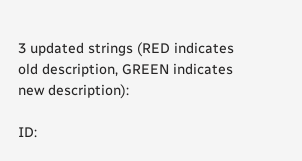3 updated strings (RED indicates old description, GREEN indicates new description):

ID: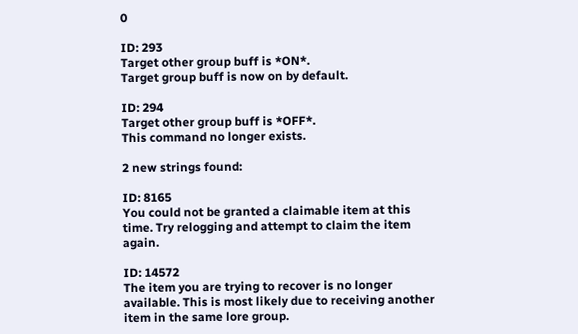0

ID: 293
Target other group buff is *ON*.
Target group buff is now on by default.

ID: 294
Target other group buff is *OFF*.
This command no longer exists.

2 new strings found:

ID: 8165
You could not be granted a claimable item at this time. Try relogging and attempt to claim the item again.

ID: 14572
The item you are trying to recover is no longer available. This is most likely due to receiving another item in the same lore group.